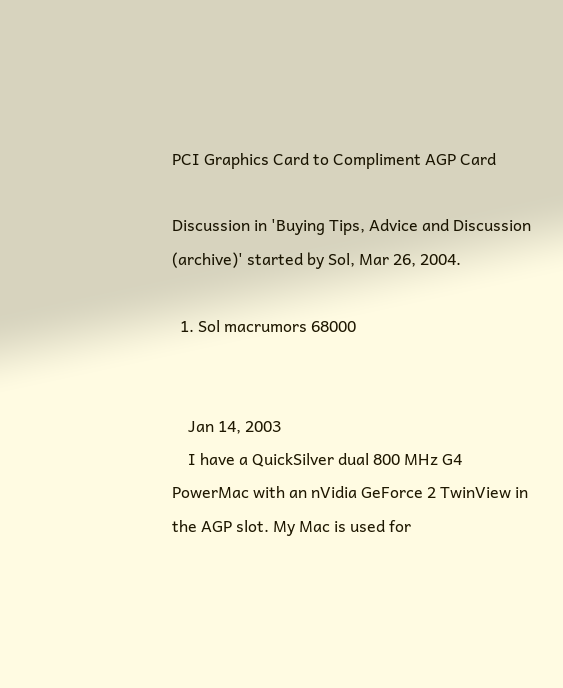PCI Graphics Card to Compliment AGP Card

Discussion in 'Buying Tips, Advice and Discussion (archive)' started by Sol, Mar 26, 2004.

  1. Sol macrumors 68000


    Jan 14, 2003
    I have a QuickSilver dual 800 MHz G4 PowerMac with an nVidia GeForce 2 TwinView in the AGP slot. My Mac is used for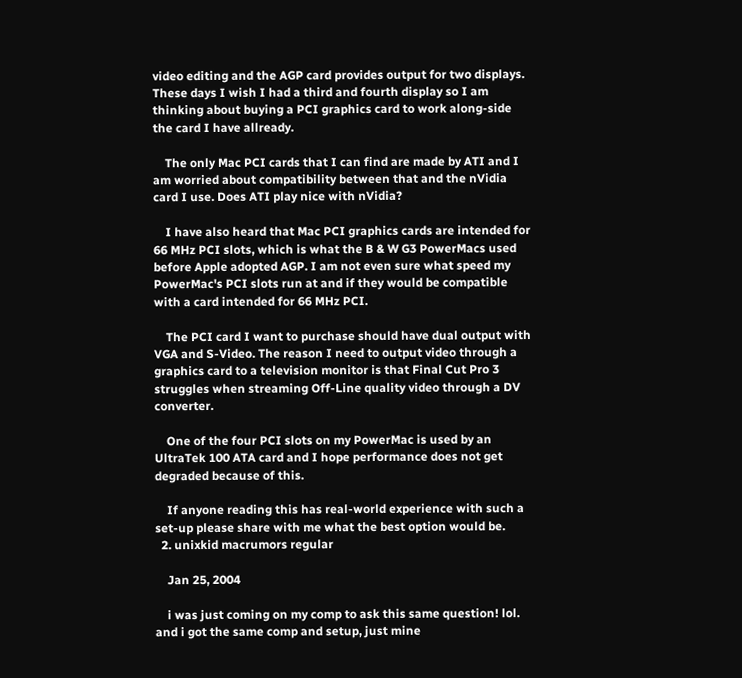video editing and the AGP card provides output for two displays. These days I wish I had a third and fourth display so I am thinking about buying a PCI graphics card to work along-side the card I have allready.

    The only Mac PCI cards that I can find are made by ATI and I am worried about compatibility between that and the nVidia card I use. Does ATI play nice with nVidia?

    I have also heard that Mac PCI graphics cards are intended for 66 MHz PCI slots, which is what the B & W G3 PowerMacs used before Apple adopted AGP. I am not even sure what speed my PowerMac's PCI slots run at and if they would be compatible with a card intended for 66 MHz PCI.

    The PCI card I want to purchase should have dual output with VGA and S-Video. The reason I need to output video through a graphics card to a television monitor is that Final Cut Pro 3 struggles when streaming Off-Line quality video through a DV converter.

    One of the four PCI slots on my PowerMac is used by an UltraTek 100 ATA card and I hope performance does not get degraded because of this.

    If anyone reading this has real-world experience with such a set-up please share with me what the best option would be.
  2. unixkid macrumors regular

    Jan 25, 2004

    i was just coming on my comp to ask this same question! lol. and i got the same comp and setup, just mine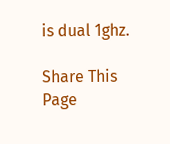is dual 1ghz.

Share This Page